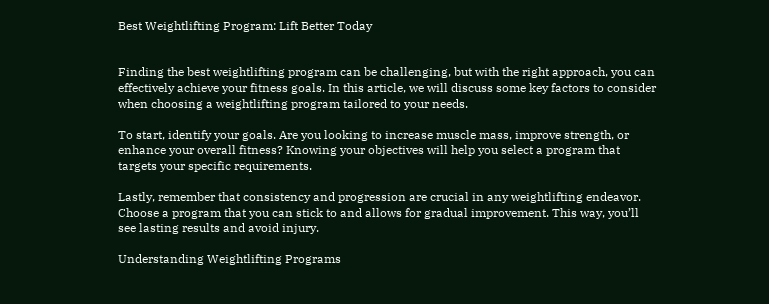Best Weightlifting Program: Lift Better Today


Finding the best weightlifting program can be challenging, but with the right approach, you can effectively achieve your fitness goals. In this article, we will discuss some key factors to consider when choosing a weightlifting program tailored to your needs.

To start, identify your goals. Are you looking to increase muscle mass, improve strength, or enhance your overall fitness? Knowing your objectives will help you select a program that targets your specific requirements.

Lastly, remember that consistency and progression are crucial in any weightlifting endeavor. Choose a program that you can stick to and allows for gradual improvement. This way, you’ll see lasting results and avoid injury.

Understanding Weightlifting Programs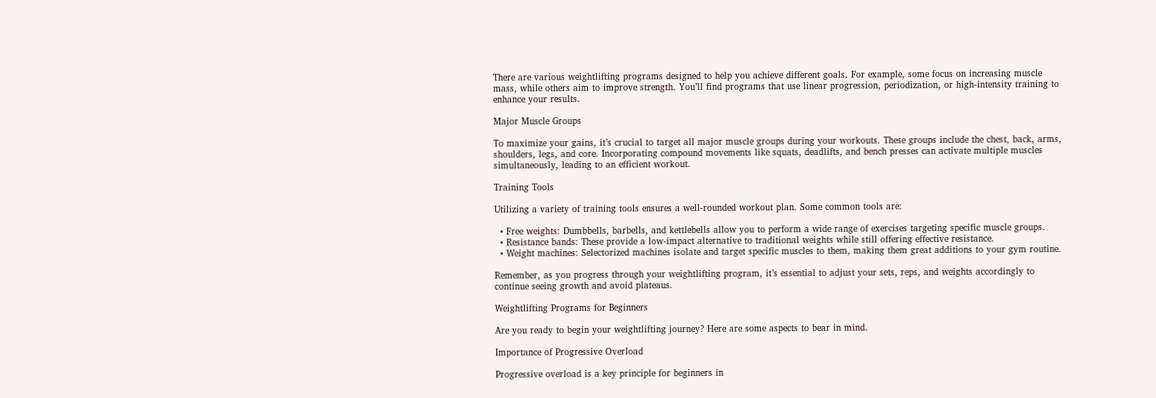There are various weightlifting programs designed to help you achieve different goals. For example, some focus on increasing muscle mass, while others aim to improve strength. You’ll find programs that use linear progression, periodization, or high-intensity training to enhance your results.

Major Muscle Groups

To maximize your gains, it’s crucial to target all major muscle groups during your workouts. These groups include the chest, back, arms, shoulders, legs, and core. Incorporating compound movements like squats, deadlifts, and bench presses can activate multiple muscles simultaneously, leading to an efficient workout.

Training Tools

Utilizing a variety of training tools ensures a well-rounded workout plan. Some common tools are:

  • Free weights: Dumbbells, barbells, and kettlebells allow you to perform a wide range of exercises targeting specific muscle groups.
  • Resistance bands: These provide a low-impact alternative to traditional weights while still offering effective resistance.
  • Weight machines: Selectorized machines isolate and target specific muscles to them, making them great additions to your gym routine.

Remember, as you progress through your weightlifting program, it’s essential to adjust your sets, reps, and weights accordingly to continue seeing growth and avoid plateaus.

Weightlifting Programs for Beginners

Are you ready to begin your weightlifting journey? Here are some aspects to bear in mind.

Importance of Progressive Overload

Progressive overload is a key principle for beginners in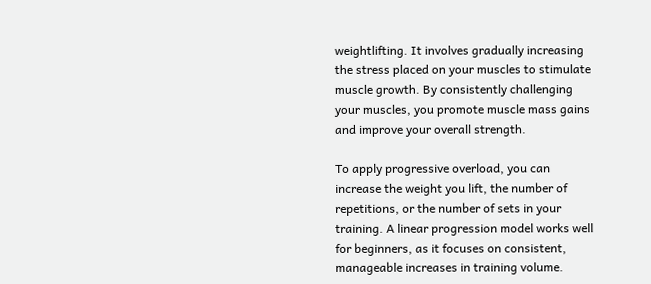weightlifting. It involves gradually increasing the stress placed on your muscles to stimulate muscle growth. By consistently challenging your muscles, you promote muscle mass gains and improve your overall strength.

To apply progressive overload, you can increase the weight you lift, the number of repetitions, or the number of sets in your training. A linear progression model works well for beginners, as it focuses on consistent, manageable increases in training volume.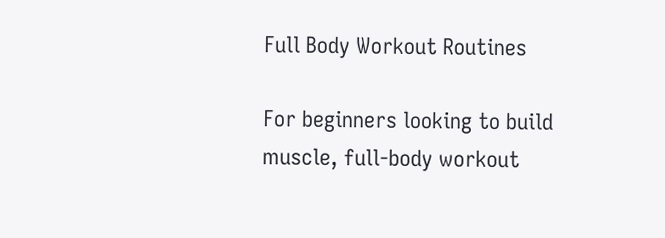Full Body Workout Routines

For beginners looking to build muscle, full-body workout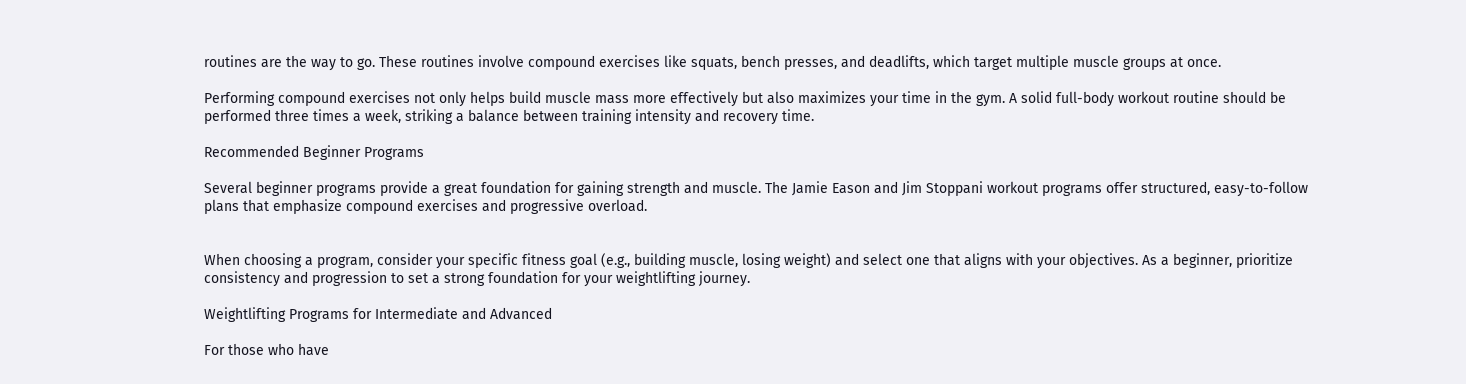routines are the way to go. These routines involve compound exercises like squats, bench presses, and deadlifts, which target multiple muscle groups at once.

Performing compound exercises not only helps build muscle mass more effectively but also maximizes your time in the gym. A solid full-body workout routine should be performed three times a week, striking a balance between training intensity and recovery time.

Recommended Beginner Programs

Several beginner programs provide a great foundation for gaining strength and muscle. The Jamie Eason and Jim Stoppani workout programs offer structured, easy-to-follow plans that emphasize compound exercises and progressive overload.


When choosing a program, consider your specific fitness goal (e.g., building muscle, losing weight) and select one that aligns with your objectives. As a beginner, prioritize consistency and progression to set a strong foundation for your weightlifting journey.

Weightlifting Programs for Intermediate and Advanced

For those who have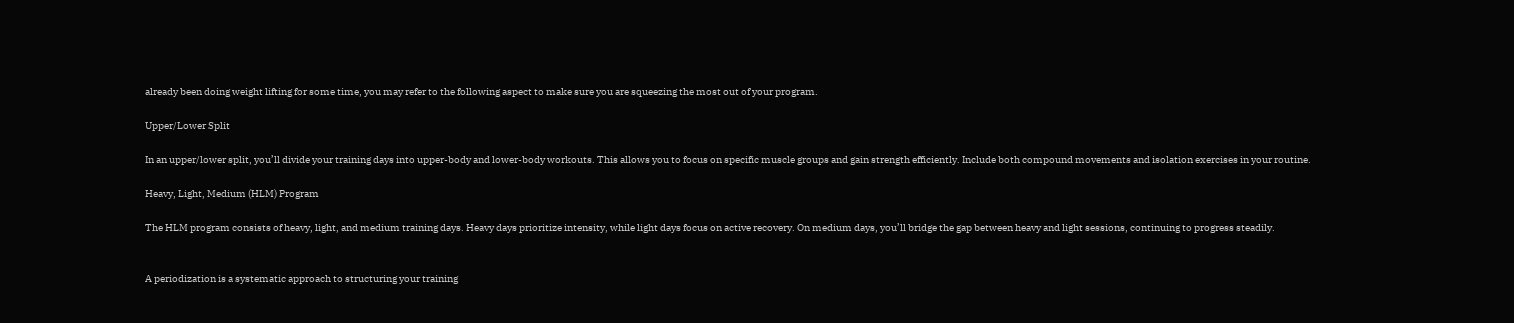already been doing weight lifting for some time, you may refer to the following aspect to make sure you are squeezing the most out of your program.

Upper/Lower Split

In an upper/lower split, you’ll divide your training days into upper-body and lower-body workouts. This allows you to focus on specific muscle groups and gain strength efficiently. Include both compound movements and isolation exercises in your routine.

Heavy, Light, Medium (HLM) Program

The HLM program consists of heavy, light, and medium training days. Heavy days prioritize intensity, while light days focus on active recovery. On medium days, you’ll bridge the gap between heavy and light sessions, continuing to progress steadily.


A periodization is a systematic approach to structuring your training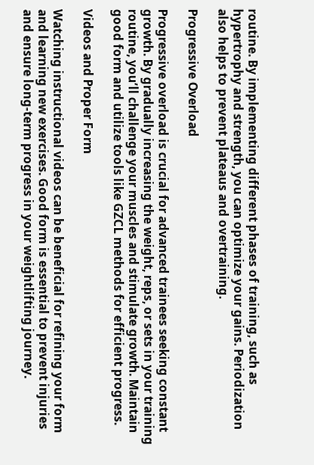routine. By implementing different phases of training, such as hypertrophy and strength, you can optimize your gains. Periodization also helps to prevent plateaus and overtraining.

Progressive Overload

Progressive overload is crucial for advanced trainees seeking constant growth. By gradually increasing the weight, reps, or sets in your training routine, you’ll challenge your muscles and stimulate growth. Maintain good form and utilize tools like GZCL methods for efficient progress.

Videos and Proper Form

Watching instructional videos can be beneficial for refining your form and learning new exercises. Good form is essential to prevent injuries and ensure long-term progress in your weightlifting journey.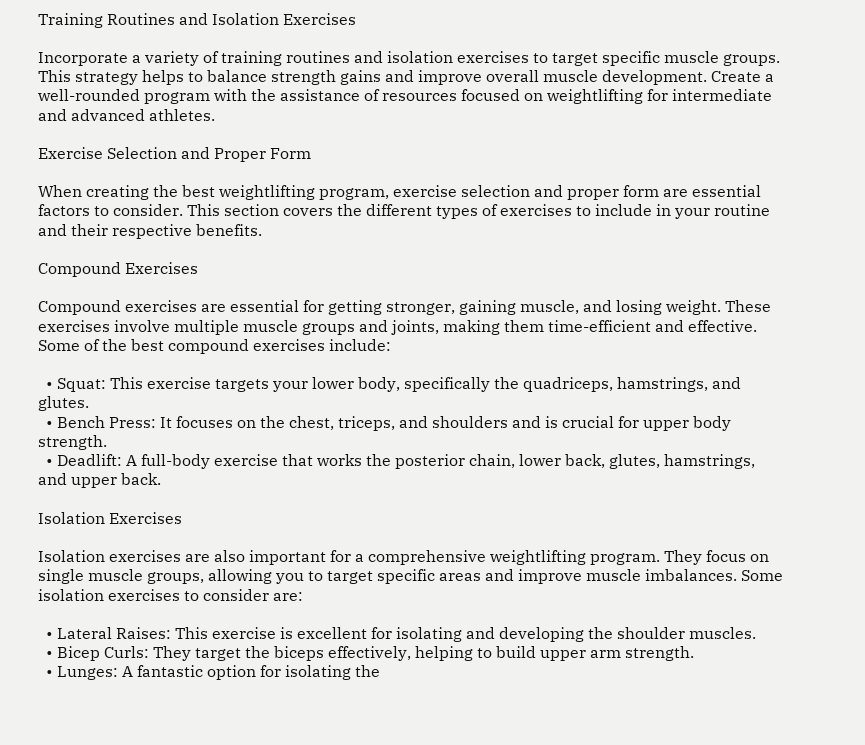Training Routines and Isolation Exercises

Incorporate a variety of training routines and isolation exercises to target specific muscle groups. This strategy helps to balance strength gains and improve overall muscle development. Create a well-rounded program with the assistance of resources focused on weightlifting for intermediate and advanced athletes.

Exercise Selection and Proper Form

When creating the best weightlifting program, exercise selection and proper form are essential factors to consider. This section covers the different types of exercises to include in your routine and their respective benefits.

Compound Exercises

Compound exercises are essential for getting stronger, gaining muscle, and losing weight. These exercises involve multiple muscle groups and joints, making them time-efficient and effective. Some of the best compound exercises include:

  • Squat: This exercise targets your lower body, specifically the quadriceps, hamstrings, and glutes.
  • Bench Press: It focuses on the chest, triceps, and shoulders and is crucial for upper body strength.
  • Deadlift: A full-body exercise that works the posterior chain, lower back, glutes, hamstrings, and upper back.

Isolation Exercises

Isolation exercises are also important for a comprehensive weightlifting program. They focus on single muscle groups, allowing you to target specific areas and improve muscle imbalances. Some isolation exercises to consider are:

  • Lateral Raises: This exercise is excellent for isolating and developing the shoulder muscles.
  • Bicep Curls: They target the biceps effectively, helping to build upper arm strength.
  • Lunges: A fantastic option for isolating the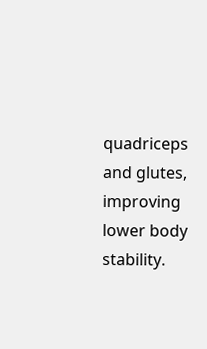quadriceps and glutes, improving lower body stability.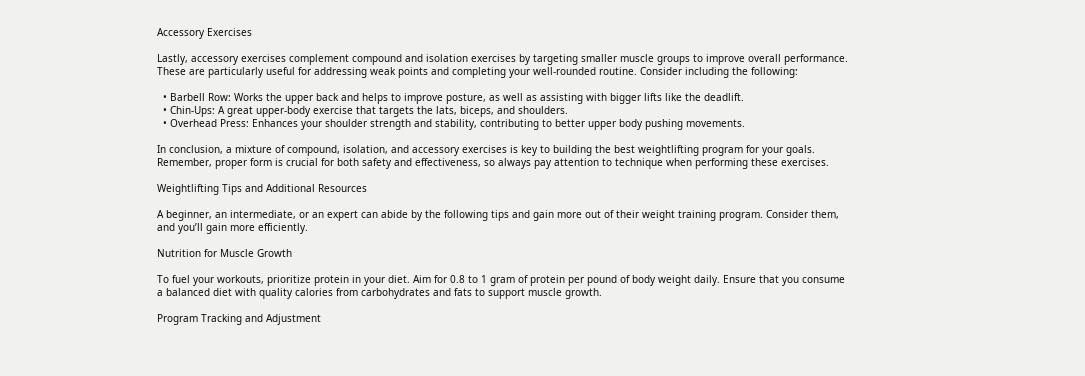Accessory Exercises

Lastly, accessory exercises complement compound and isolation exercises by targeting smaller muscle groups to improve overall performance. These are particularly useful for addressing weak points and completing your well-rounded routine. Consider including the following:

  • Barbell Row: Works the upper back and helps to improve posture, as well as assisting with bigger lifts like the deadlift.
  • Chin-Ups: A great upper-body exercise that targets the lats, biceps, and shoulders.
  • Overhead Press: Enhances your shoulder strength and stability, contributing to better upper body pushing movements.

In conclusion, a mixture of compound, isolation, and accessory exercises is key to building the best weightlifting program for your goals. Remember, proper form is crucial for both safety and effectiveness, so always pay attention to technique when performing these exercises.

Weightlifting Tips and Additional Resources

A beginner, an intermediate, or an expert can abide by the following tips and gain more out of their weight training program. Consider them, and you’ll gain more efficiently.

Nutrition for Muscle Growth

To fuel your workouts, prioritize protein in your diet. Aim for 0.8 to 1 gram of protein per pound of body weight daily. Ensure that you consume a balanced diet with quality calories from carbohydrates and fats to support muscle growth.

Program Tracking and Adjustment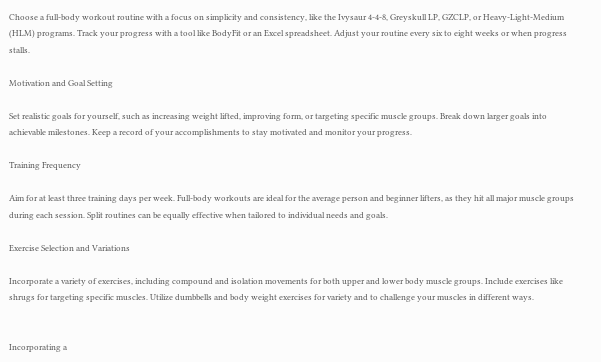Choose a full-body workout routine with a focus on simplicity and consistency, like the Ivysaur 4-4-8, Greyskull LP, GZCLP, or Heavy-Light-Medium (HLM) programs. Track your progress with a tool like BodyFit or an Excel spreadsheet. Adjust your routine every six to eight weeks or when progress stalls.

Motivation and Goal Setting

Set realistic goals for yourself, such as increasing weight lifted, improving form, or targeting specific muscle groups. Break down larger goals into achievable milestones. Keep a record of your accomplishments to stay motivated and monitor your progress.

Training Frequency

Aim for at least three training days per week. Full-body workouts are ideal for the average person and beginner lifters, as they hit all major muscle groups during each session. Split routines can be equally effective when tailored to individual needs and goals.

Exercise Selection and Variations

Incorporate a variety of exercises, including compound and isolation movements for both upper and lower body muscle groups. Include exercises like shrugs for targeting specific muscles. Utilize dumbbells and body weight exercises for variety and to challenge your muscles in different ways.


Incorporating a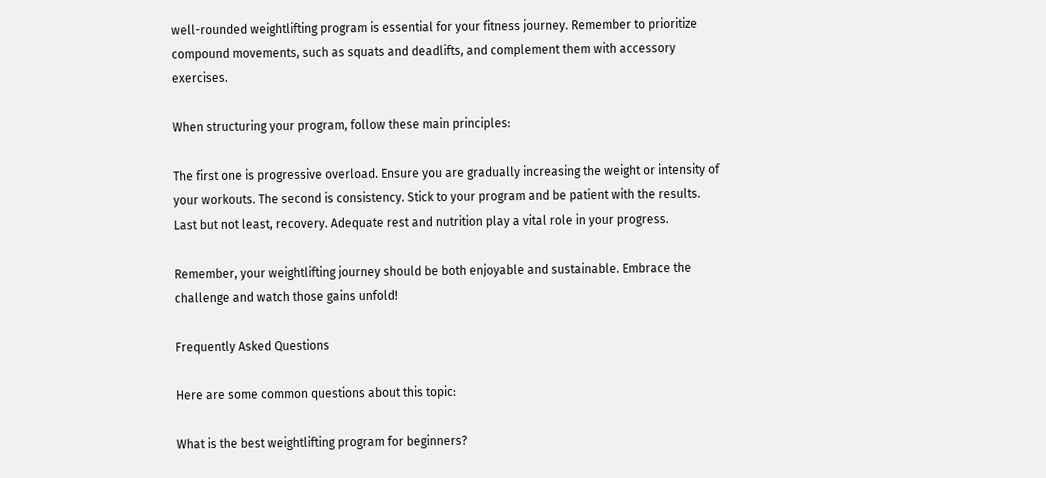well-rounded weightlifting program is essential for your fitness journey. Remember to prioritize compound movements, such as squats and deadlifts, and complement them with accessory exercises.

When structuring your program, follow these main principles:

The first one is progressive overload. Ensure you are gradually increasing the weight or intensity of your workouts. The second is consistency. Stick to your program and be patient with the results. Last but not least, recovery. Adequate rest and nutrition play a vital role in your progress.

Remember, your weightlifting journey should be both enjoyable and sustainable. Embrace the challenge and watch those gains unfold!

Frequently Asked Questions

Here are some common questions about this topic:

What is the best weightlifting program for beginners?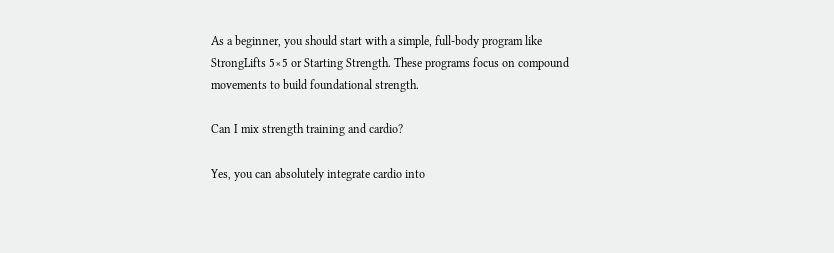As a beginner, you should start with a simple, full-body program like StrongLifts 5×5 or Starting Strength. These programs focus on compound movements to build foundational strength.

Can I mix strength training and cardio?

Yes, you can absolutely integrate cardio into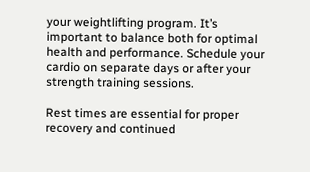your weightlifting program. It’s important to balance both for optimal health and performance. Schedule your cardio on separate days or after your strength training sessions.

Rest times are essential for proper recovery and continued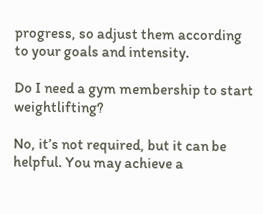progress, so adjust them according to your goals and intensity.

Do I need a gym membership to start weightlifting?

No, it’s not required, but it can be helpful. You may achieve a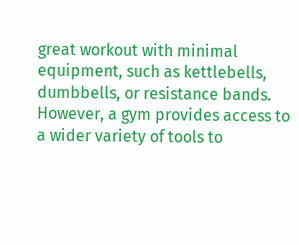great workout with minimal equipment, such as kettlebells, dumbbells, or resistance bands. However, a gym provides access to a wider variety of tools to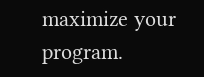maximize your program.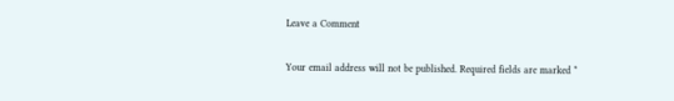Leave a Comment

Your email address will not be published. Required fields are marked *